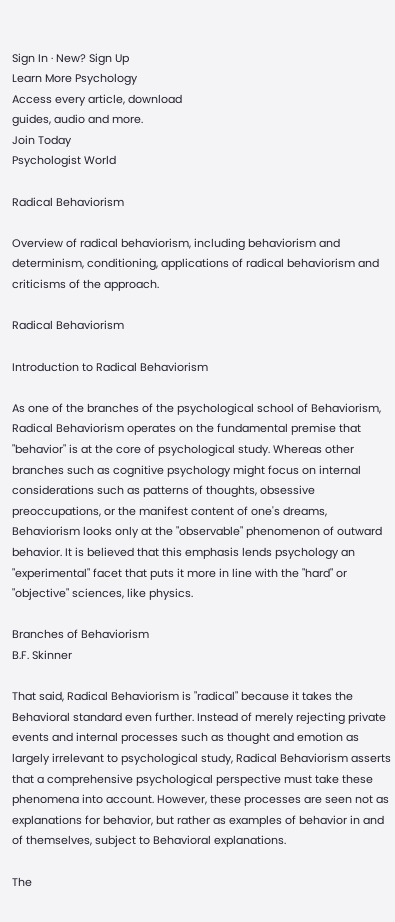Sign In · New? Sign Up
Learn More Psychology
Access every article, download
guides, audio and more.
Join Today
Psychologist World

Radical Behaviorism

Overview of radical behaviorism, including behaviorism and determinism, conditioning, applications of radical behaviorism and criticisms of the approach.

Radical Behaviorism

Introduction to Radical Behaviorism

As one of the branches of the psychological school of Behaviorism, Radical Behaviorism operates on the fundamental premise that "behavior" is at the core of psychological study. Whereas other branches such as cognitive psychology might focus on internal considerations such as patterns of thoughts, obsessive preoccupations, or the manifest content of one's dreams, Behaviorism looks only at the "observable" phenomenon of outward behavior. It is believed that this emphasis lends psychology an "experimental" facet that puts it more in line with the "hard" or "objective" sciences, like physics.

Branches of Behaviorism
B.F. Skinner

That said, Radical Behaviorism is "radical" because it takes the Behavioral standard even further. Instead of merely rejecting private events and internal processes such as thought and emotion as largely irrelevant to psychological study, Radical Behaviorism asserts that a comprehensive psychological perspective must take these phenomena into account. However, these processes are seen not as explanations for behavior, but rather as examples of behavior in and of themselves, subject to Behavioral explanations.

The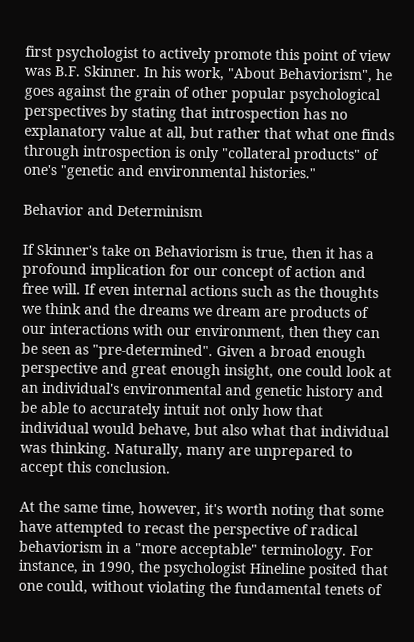first psychologist to actively promote this point of view was B.F. Skinner. In his work, "About Behaviorism", he goes against the grain of other popular psychological perspectives by stating that introspection has no explanatory value at all, but rather that what one finds through introspection is only "collateral products" of one's "genetic and environmental histories."

Behavior and Determinism

If Skinner's take on Behaviorism is true, then it has a profound implication for our concept of action and free will. If even internal actions such as the thoughts we think and the dreams we dream are products of our interactions with our environment, then they can be seen as "pre-determined". Given a broad enough perspective and great enough insight, one could look at an individual's environmental and genetic history and be able to accurately intuit not only how that individual would behave, but also what that individual was thinking. Naturally, many are unprepared to accept this conclusion.

At the same time, however, it's worth noting that some have attempted to recast the perspective of radical behaviorism in a "more acceptable" terminology. For instance, in 1990, the psychologist Hineline posited that one could, without violating the fundamental tenets of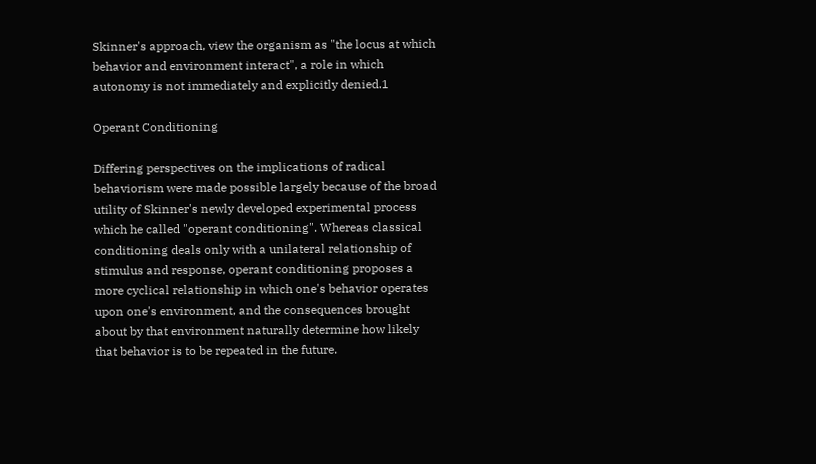Skinner's approach, view the organism as "the locus at which behavior and environment interact", a role in which autonomy is not immediately and explicitly denied.1

Operant Conditioning

Differing perspectives on the implications of radical behaviorism were made possible largely because of the broad utility of Skinner's newly developed experimental process which he called "operant conditioning". Whereas classical conditioning deals only with a unilateral relationship of stimulus and response, operant conditioning proposes a more cyclical relationship in which one's behavior operates upon one's environment, and the consequences brought about by that environment naturally determine how likely that behavior is to be repeated in the future.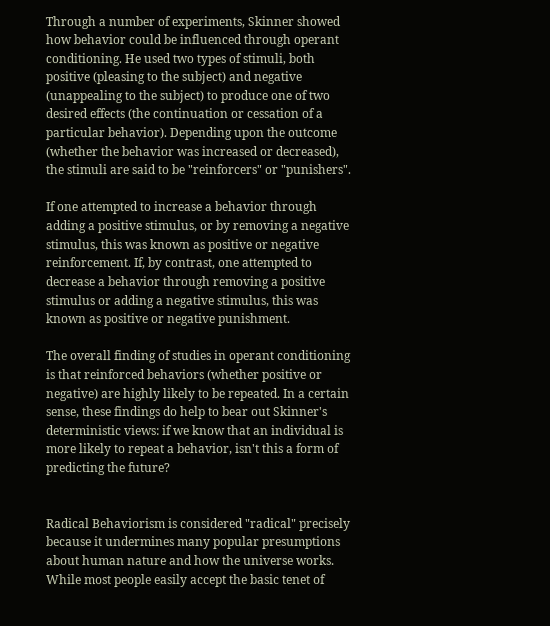Through a number of experiments, Skinner showed how behavior could be influenced through operant conditioning. He used two types of stimuli, both positive (pleasing to the subject) and negative (unappealing to the subject) to produce one of two desired effects (the continuation or cessation of a particular behavior). Depending upon the outcome (whether the behavior was increased or decreased), the stimuli are said to be "reinforcers" or "punishers".

If one attempted to increase a behavior through adding a positive stimulus, or by removing a negative stimulus, this was known as positive or negative reinforcement. If, by contrast, one attempted to decrease a behavior through removing a positive stimulus or adding a negative stimulus, this was known as positive or negative punishment.

The overall finding of studies in operant conditioning is that reinforced behaviors (whether positive or negative) are highly likely to be repeated. In a certain sense, these findings do help to bear out Skinner's deterministic views: if we know that an individual is more likely to repeat a behavior, isn't this a form of predicting the future?


Radical Behaviorism is considered "radical" precisely because it undermines many popular presumptions about human nature and how the universe works. While most people easily accept the basic tenet of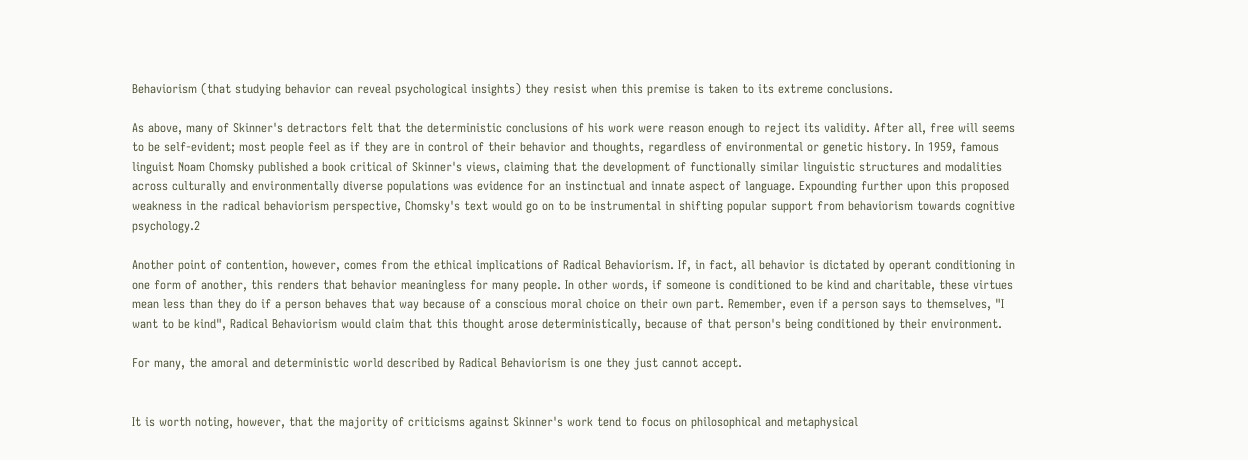Behaviorism (that studying behavior can reveal psychological insights) they resist when this premise is taken to its extreme conclusions.

As above, many of Skinner's detractors felt that the deterministic conclusions of his work were reason enough to reject its validity. After all, free will seems to be self-evident; most people feel as if they are in control of their behavior and thoughts, regardless of environmental or genetic history. In 1959, famous linguist Noam Chomsky published a book critical of Skinner's views, claiming that the development of functionally similar linguistic structures and modalities across culturally and environmentally diverse populations was evidence for an instinctual and innate aspect of language. Expounding further upon this proposed weakness in the radical behaviorism perspective, Chomsky's text would go on to be instrumental in shifting popular support from behaviorism towards cognitive psychology.2

Another point of contention, however, comes from the ethical implications of Radical Behaviorism. If, in fact, all behavior is dictated by operant conditioning in one form of another, this renders that behavior meaningless for many people. In other words, if someone is conditioned to be kind and charitable, these virtues mean less than they do if a person behaves that way because of a conscious moral choice on their own part. Remember, even if a person says to themselves, "I want to be kind", Radical Behaviorism would claim that this thought arose deterministically, because of that person's being conditioned by their environment.

For many, the amoral and deterministic world described by Radical Behaviorism is one they just cannot accept.


It is worth noting, however, that the majority of criticisms against Skinner's work tend to focus on philosophical and metaphysical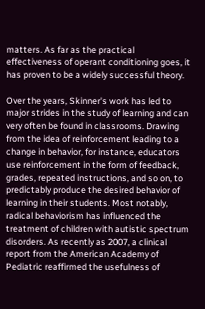matters. As far as the practical effectiveness of operant conditioning goes, it has proven to be a widely successful theory.

Over the years, Skinner's work has led to major strides in the study of learning and can very often be found in classrooms. Drawing from the idea of reinforcement leading to a change in behavior, for instance, educators use reinforcement in the form of feedback, grades, repeated instructions, and so on, to predictably produce the desired behavior of learning in their students. Most notably, radical behaviorism has influenced the treatment of children with autistic spectrum disorders. As recently as 2007, a clinical report from the American Academy of Pediatric reaffirmed the usefulness of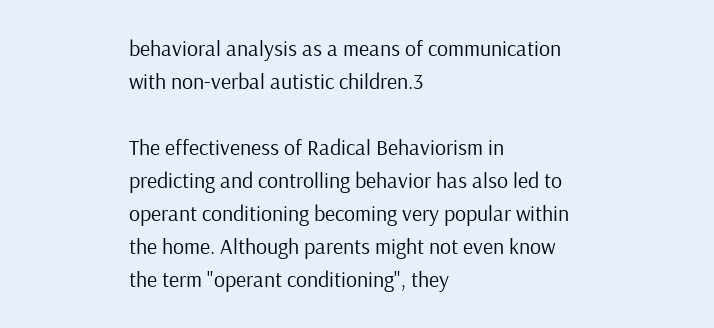behavioral analysis as a means of communication with non-verbal autistic children.3

The effectiveness of Radical Behaviorism in predicting and controlling behavior has also led to operant conditioning becoming very popular within the home. Although parents might not even know the term "operant conditioning", they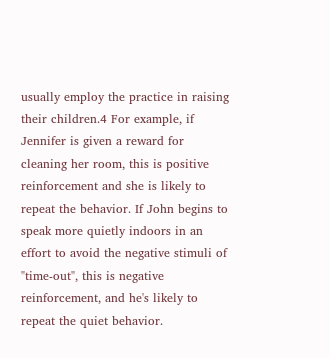usually employ the practice in raising their children.4 For example, if Jennifer is given a reward for cleaning her room, this is positive reinforcement and she is likely to repeat the behavior. If John begins to speak more quietly indoors in an effort to avoid the negative stimuli of "time-out", this is negative reinforcement, and he's likely to repeat the quiet behavior.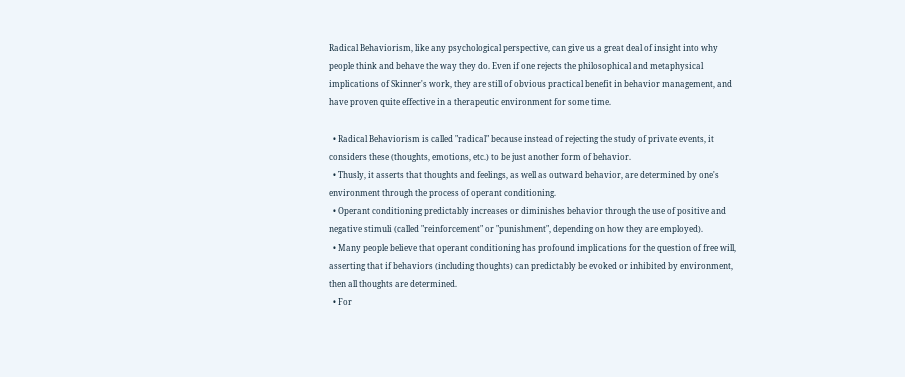Radical Behaviorism, like any psychological perspective, can give us a great deal of insight into why people think and behave the way they do. Even if one rejects the philosophical and metaphysical implications of Skinner's work, they are still of obvious practical benefit in behavior management, and have proven quite effective in a therapeutic environment for some time.

  • Radical Behaviorism is called "radical" because instead of rejecting the study of private events, it considers these (thoughts, emotions, etc.) to be just another form of behavior.
  • Thusly, it asserts that thoughts and feelings, as well as outward behavior, are determined by one's environment through the process of operant conditioning.
  • Operant conditioning predictably increases or diminishes behavior through the use of positive and negative stimuli (called "reinforcement" or "punishment", depending on how they are employed).
  • Many people believe that operant conditioning has profound implications for the question of free will, asserting that if behaviors (including thoughts) can predictably be evoked or inhibited by environment, then all thoughts are determined.
  • For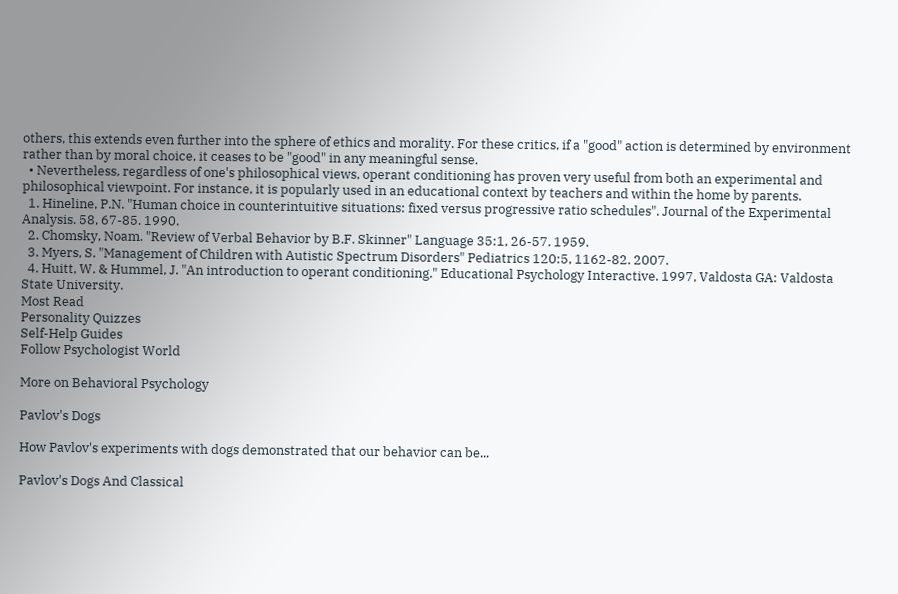others, this extends even further into the sphere of ethics and morality. For these critics, if a "good" action is determined by environment rather than by moral choice, it ceases to be "good" in any meaningful sense.
  • Nevertheless, regardless of one's philosophical views, operant conditioning has proven very useful from both an experimental and philosophical viewpoint. For instance, it is popularly used in an educational context by teachers and within the home by parents.
  1. Hineline, P.N. "Human choice in counterintuitive situations: fixed versus progressive ratio schedules". Journal of the Experimental Analysis. 58, 67-85. 1990.
  2. Chomsky, Noam. "Review of Verbal Behavior by B.F. Skinner" Language 35:1, 26-57. 1959.
  3. Myers, S. "Management of Children with Autistic Spectrum Disorders" Pediatrics 120:5, 1162-82. 2007.
  4. Huitt, W. & Hummel, J. "An introduction to operant conditioning." Educational Psychology Interactive. 1997, Valdosta GA: Valdosta State University.
Most Read
Personality Quizzes
Self-Help Guides
Follow Psychologist World

More on Behavioral Psychology

Pavlov's Dogs

How Pavlov's experiments with dogs demonstrated that our behavior can be...

Pavlov's Dogs And Classical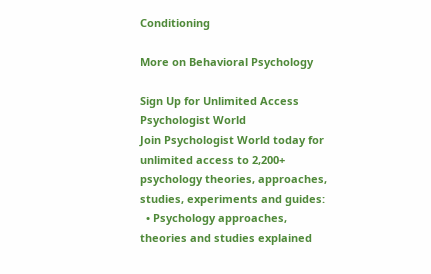Conditioning

More on Behavioral Psychology

Sign Up for Unlimited Access
Psychologist World
Join Psychologist World today for unlimited access to 2,200+ psychology theories, approaches, studies, experiments and guides:
  • Psychology approaches, theories and studies explained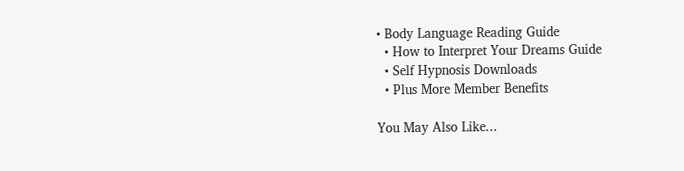• Body Language Reading Guide
  • How to Interpret Your Dreams Guide
  • Self Hypnosis Downloads
  • Plus More Member Benefits

You May Also Like...